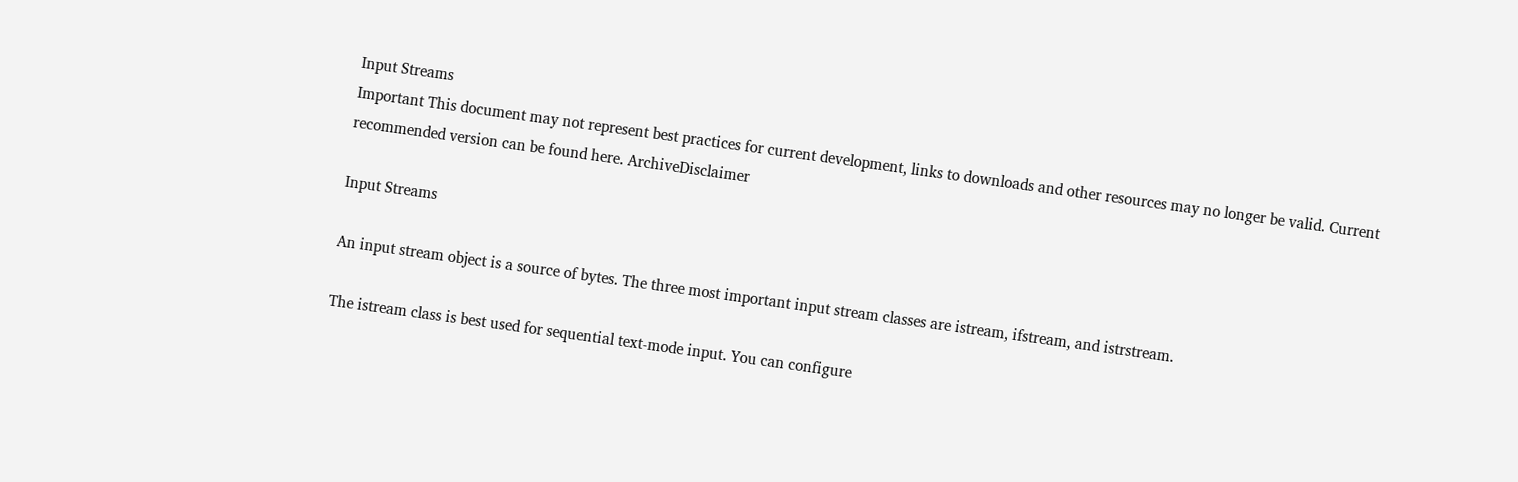Input Streams
Important This document may not represent best practices for current development, links to downloads and other resources may no longer be valid. Current recommended version can be found here. ArchiveDisclaimer

Input Streams

An input stream object is a source of bytes. The three most important input stream classes are istream, ifstream, and istrstream.

The istream class is best used for sequential text-mode input. You can configure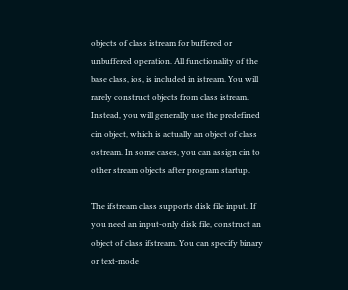objects of class istream for buffered or unbuffered operation. All functionality of the base class, ios, is included in istream. You will rarely construct objects from class istream. Instead, you will generally use the predefined cin object, which is actually an object of class ostream. In some cases, you can assign cin to other stream objects after program startup.

The ifstream class supports disk file input. If you need an input-only disk file, construct an object of class ifstream. You can specify binary or text-mode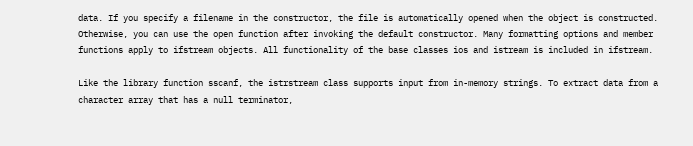data. If you specify a filename in the constructor, the file is automatically opened when the object is constructed. Otherwise, you can use the open function after invoking the default constructor. Many formatting options and member functions apply to ifstream objects. All functionality of the base classes ios and istream is included in ifstream.

Like the library function sscanf, the istrstream class supports input from in-memory strings. To extract data from a character array that has a null terminator,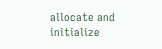allocate and initialize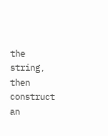the string, then construct an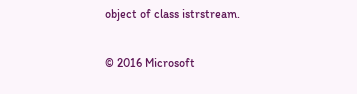object of class istrstream.

© 2016 Microsoft